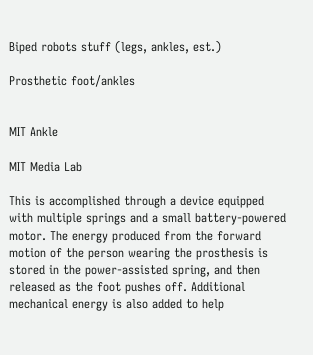Biped robots stuff (legs, ankles, est.)

Prosthetic foot/ankles


MIT Ankle

MIT Media Lab

This is accomplished through a device equipped with multiple springs and a small battery-powered motor. The energy produced from the forward motion of the person wearing the prosthesis is stored in the power-assisted spring, and then released as the foot pushes off. Additional mechanical energy is also added to help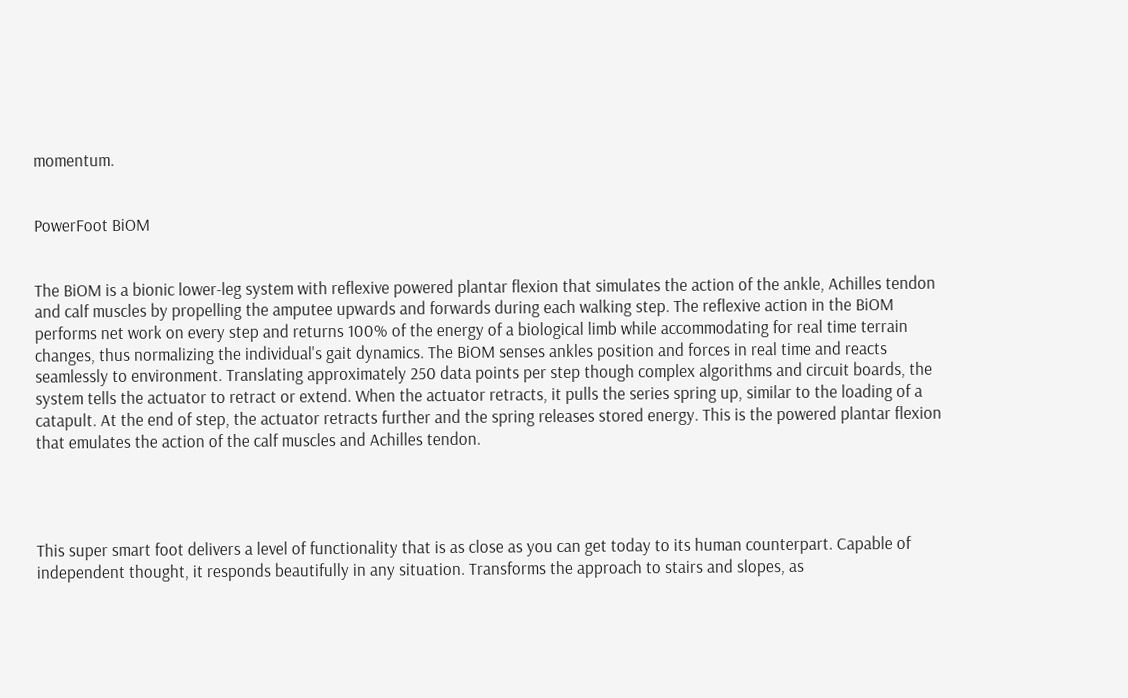momentum.


PowerFoot BiOM


The BiOM is a bionic lower-leg system with reflexive powered plantar flexion that simulates the action of the ankle, Achilles tendon and calf muscles by propelling the amputee upwards and forwards during each walking step. The reflexive action in the BiOM performs net work on every step and returns 100% of the energy of a biological limb while accommodating for real time terrain changes, thus normalizing the individual's gait dynamics. The BiOM senses ankles position and forces in real time and reacts seamlessly to environment. Translating approximately 250 data points per step though complex algorithms and circuit boards, the system tells the actuator to retract or extend. When the actuator retracts, it pulls the series spring up, similar to the loading of a catapult. At the end of step, the actuator retracts further and the spring releases stored energy. This is the powered plantar flexion that emulates the action of the calf muscles and Achilles tendon.




This super smart foot delivers a level of functionality that is as close as you can get today to its human counterpart. Capable of independent thought, it responds beautifully in any situation. Transforms the approach to stairs and slopes, as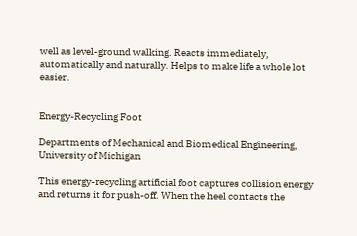well as level-ground walking. Reacts immediately, automatically and naturally. Helps to make life a whole lot easier.


Energy-Recycling Foot

Departments of Mechanical and Biomedical Engineering, University of Michigan

This energy-recycling artificial foot captures collision energy and returns it for push-off. When the heel contacts the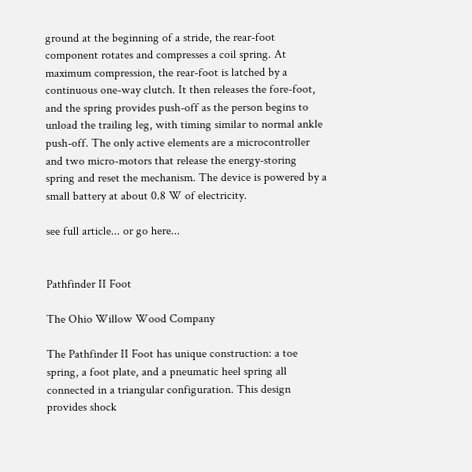ground at the beginning of a stride, the rear-foot component rotates and compresses a coil spring. At maximum compression, the rear-foot is latched by a continuous one-way clutch. It then releases the fore-foot, and the spring provides push-off as the person begins to unload the trailing leg, with timing similar to normal ankle push-off. The only active elements are a microcontroller and two micro-motors that release the energy-storing spring and reset the mechanism. The device is powered by a small battery at about 0.8 W of electricity.

see full article... or go here...


Pathfinder II Foot

The Ohio Willow Wood Company

The Pathfinder II Foot has unique construction: a toe spring, a foot plate, and a pneumatic heel spring all connected in a triangular configuration. This design provides shock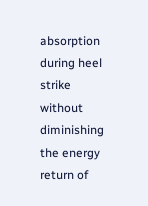absorption during heel strike without diminishing the energy return of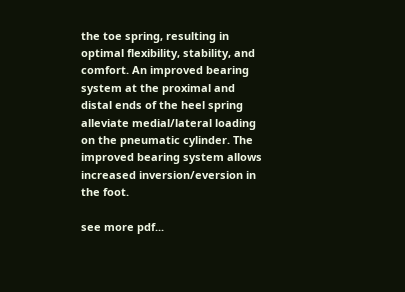the toe spring, resulting in optimal flexibility, stability, and comfort. An improved bearing system at the proximal and distal ends of the heel spring alleviate medial/lateral loading on the pneumatic cylinder. The improved bearing system allows increased inversion/eversion in the foot.

see more pdf...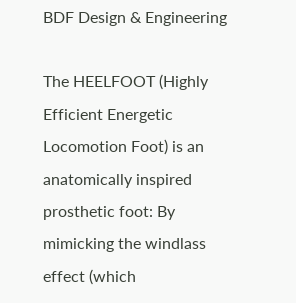BDF Design & Engineering

The HEELFOOT (Highly Efficient Energetic Locomotion Foot) is an anatomically inspired prosthetic foot: By mimicking the windlass effect (which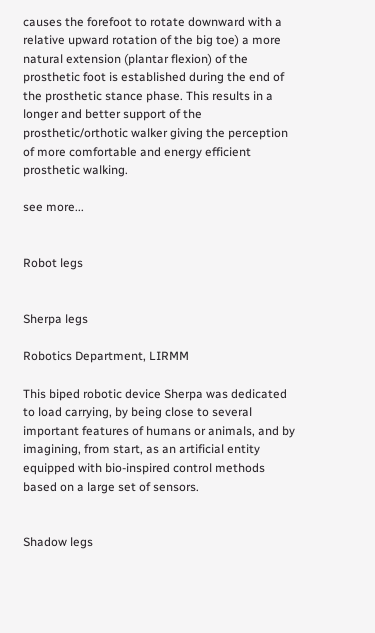causes the forefoot to rotate downward with a relative upward rotation of the big toe) a more natural extension (plantar flexion) of the prosthetic foot is established during the end of the prosthetic stance phase. This results in a longer and better support of the prosthetic/orthotic walker giving the perception of more comfortable and energy efficient prosthetic walking.

see more...


Robot legs


Sherpa legs

Robotics Department, LIRMM

This biped robotic device Sherpa was dedicated to load carrying, by being close to several important features of humans or animals, and by imagining, from start, as an artificial entity equipped with bio-inspired control methods based on a large set of sensors.


Shadow legs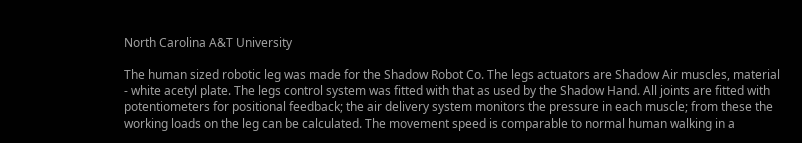North Carolina A&T University

The human sized robotic leg was made for the Shadow Robot Co. The legs actuators are Shadow Air muscles, material - white acetyl plate. The legs control system was fitted with that as used by the Shadow Hand. All joints are fitted with potentiometers for positional feedback; the air delivery system monitors the pressure in each muscle; from these the working loads on the leg can be calculated. The movement speed is comparable to normal human walking in a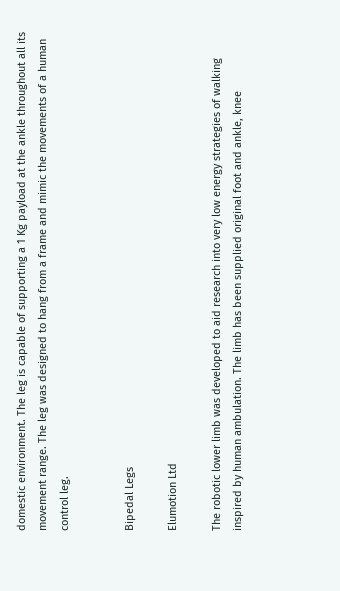domestic environment. The leg is capable of supporting a 1 Kg payload at the ankle throughout all its movement range. The leg was designed to hang from a frame and mimic the movements of a human control leg.


Bipedal Legs

Elumotion Ltd

The robotic lower limb was developed to aid research into very low energy strategies of walking inspired by human ambulation. The limb has been supplied original foot and ankle, knee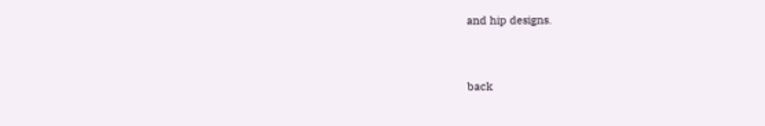and hip designs.


back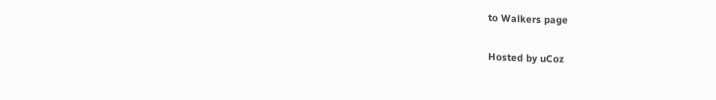to Walkers page

Hosted by uCoz